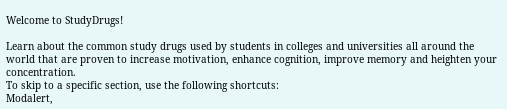Welcome to StudyDrugs!

Learn about the common study drugs used by students in colleges and universities all around the world that are proven to increase motivation, enhance cognition, improve memory and heighten your concentration.
To skip to a specific section, use the following shortcuts:
Modalert,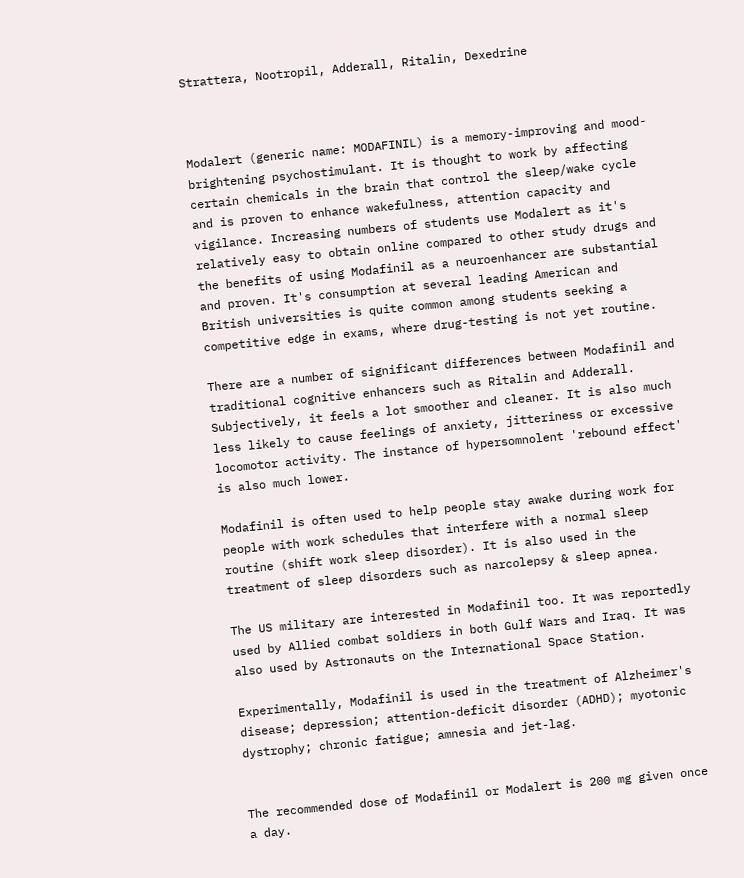Strattera, Nootropil, Adderall, Ritalin, Dexedrine



Modalert (generic name: MODAFINIL) is a memory-improving and mood-brightening psychostimulant. It is thought to work by affecting certain chemicals in the brain that control the sleep/wake cycle and is proven to enhance wakefulness, attention capacity and vigilance. Increasing numbers of students use Modalert as it's relatively easy to obtain online compared to other study drugs and the benefits of using Modafinil as a neuroenhancer are substantial and proven. It's consumption at several leading American and British universities is quite common among students seeking a competitive edge in exams, where drug-testing is not yet routine.

There are a number of significant differences between Modafinil and traditional cognitive enhancers such as Ritalin and Adderall. Subjectively, it feels a lot smoother and cleaner. It is also much less likely to cause feelings of anxiety, jitteriness or excessive locomotor activity. The instance of hypersomnolent 'rebound effect' is also much lower.

Modafinil is often used to help people stay awake during work for people with work schedules that interfere with a normal sleep routine (shift work sleep disorder). It is also used in the treatment of sleep disorders such as narcolepsy & sleep apnea.

The US military are interested in Modafinil too. It was reportedly used by Allied combat soldiers in both Gulf Wars and Iraq. It was also used by Astronauts on the International Space Station.

Experimentally, Modafinil is used in the treatment of Alzheimer's disease; depression; attention-deficit disorder (ADHD); myotonic dystrophy; chronic fatigue; amnesia and jet-lag.


The recommended dose of Modafinil or Modalert is 200 mg given once a day.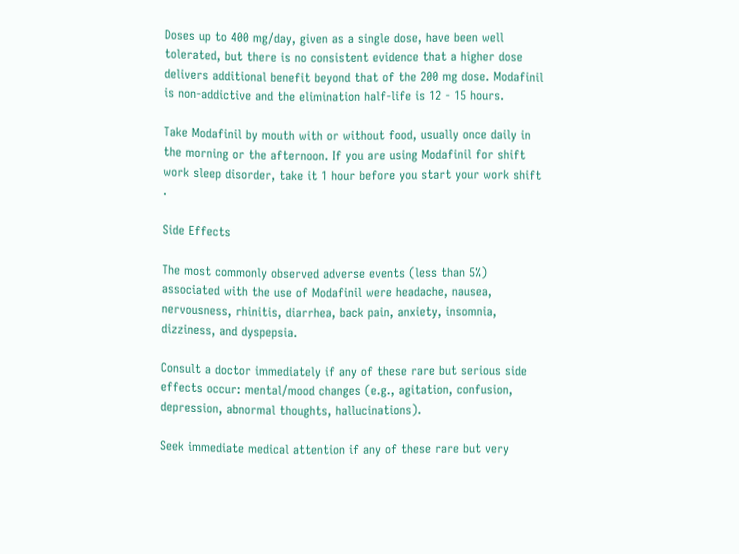Doses up to 400 mg/day, given as a single dose, have been well tolerated, but there is no consistent evidence that a higher dose delivers additional benefit beyond that of the 200 mg dose. Modafinil is non-addictive and the elimination half-life is 12 - 15 hours.

Take Modafinil by mouth with or without food, usually once daily in the morning or the afternoon. If you are using Modafinil for shift work sleep disorder, take it 1 hour before you start your work shift .

Side Effects

The most commonly observed adverse events (less than 5%) associated with the use of Modafinil were headache, nausea, nervousness, rhinitis, diarrhea, back pain, anxiety, insomnia, dizziness, and dyspepsia.

Consult a doctor immediately if any of these rare but serious side effects occur: mental/mood changes (e.g., agitation, confusion, depression, abnormal thoughts, hallucinations).

Seek immediate medical attention if any of these rare but very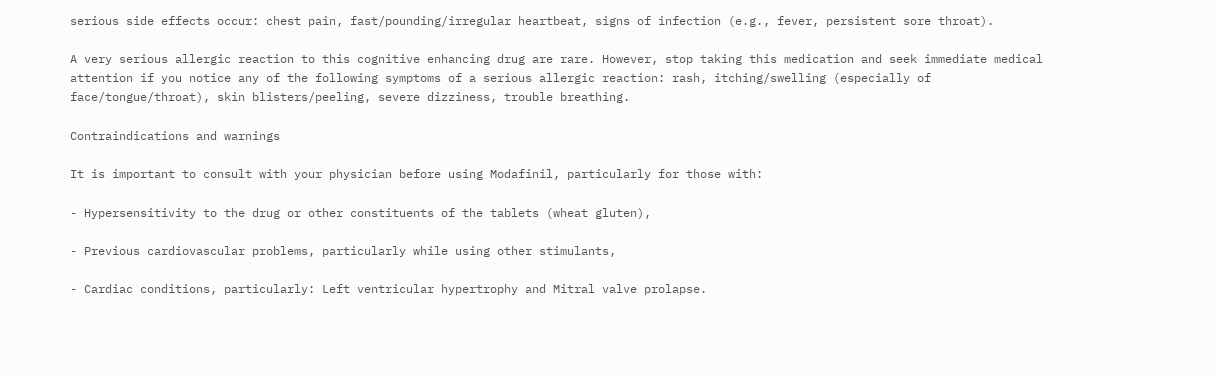serious side effects occur: chest pain, fast/pounding/irregular heartbeat, signs of infection (e.g., fever, persistent sore throat).

A very serious allergic reaction to this cognitive enhancing drug are rare. However, stop taking this medication and seek immediate medical attention if you notice any of the following symptoms of a serious allergic reaction: rash, itching/swelling (especially of face/tongue/throat), skin blisters/peeling, severe dizziness, trouble breathing.

Contraindications and warnings

It is important to consult with your physician before using Modafinil, particularly for those with:

- Hypersensitivity to the drug or other constituents of the tablets (wheat gluten),

- Previous cardiovascular problems, particularly while using other stimulants,

- Cardiac conditions, particularly: Left ventricular hypertrophy and Mitral valve prolapse.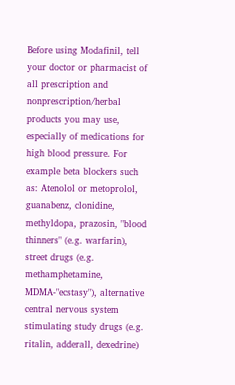Before using Modafinil, tell your doctor or pharmacist of all prescription and nonprescription/herbal products you may use, especially of medications for high blood pressure. For example beta blockers such as: Atenolol or metoprolol, guanabenz, clonidine, methyldopa, prazosin, "blood thinners" (e.g. warfarin), street drugs (e.g. methamphetamine, MDMA-"ecstasy"), alternative central nervous system stimulating study drugs (e.g. ritalin, adderall, dexedrine)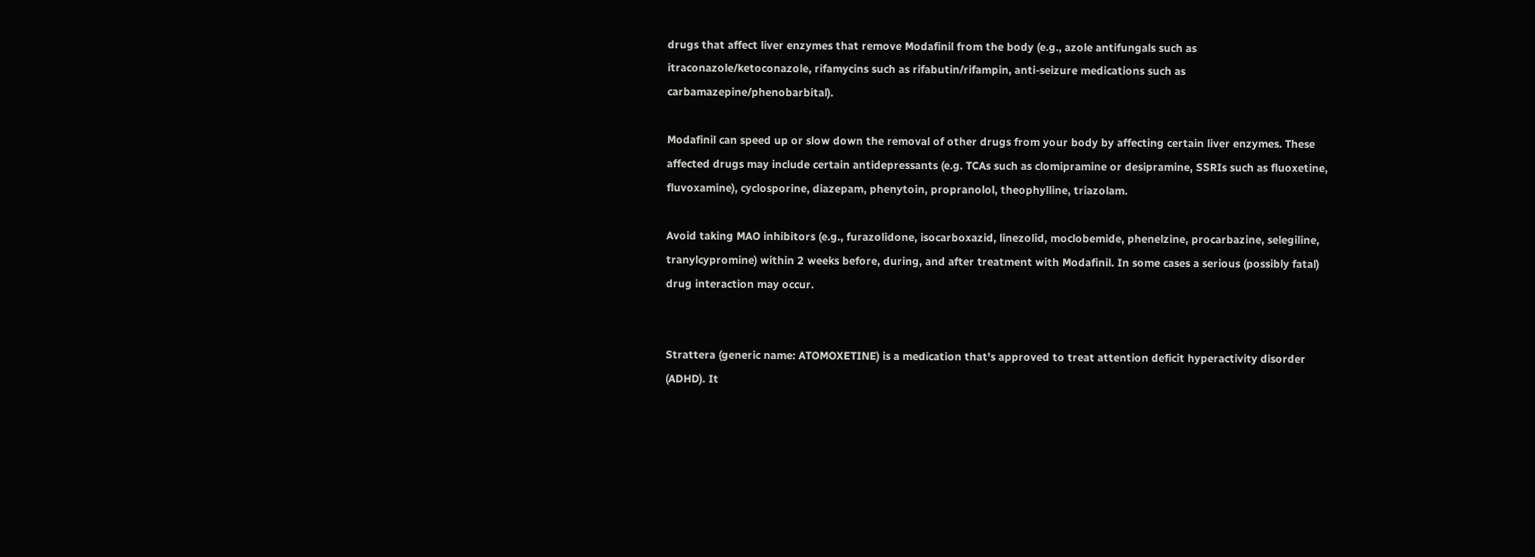drugs that affect liver enzymes that remove Modafinil from the body (e.g., azole antifungals such as itraconazole/ketoconazole, rifamycins such as rifabutin/rifampin, anti-seizure medications such as carbamazepine/phenobarbital).

Modafinil can speed up or slow down the removal of other drugs from your body by affecting certain liver enzymes. These affected drugs may include certain antidepressants (e.g. TCAs such as clomipramine or desipramine, SSRIs such as fluoxetine, fluvoxamine), cyclosporine, diazepam, phenytoin, propranolol, theophylline, triazolam.

Avoid taking MAO inhibitors (e.g., furazolidone, isocarboxazid, linezolid, moclobemide, phenelzine, procarbazine, selegiline, tranylcypromine) within 2 weeks before, during, and after treatment with Modafinil. In some cases a serious (possibly fatal) drug interaction may occur.


Strattera (generic name: ATOMOXETINE) is a medication that's approved to treat attention deficit hyperactivity disorder (ADHD). It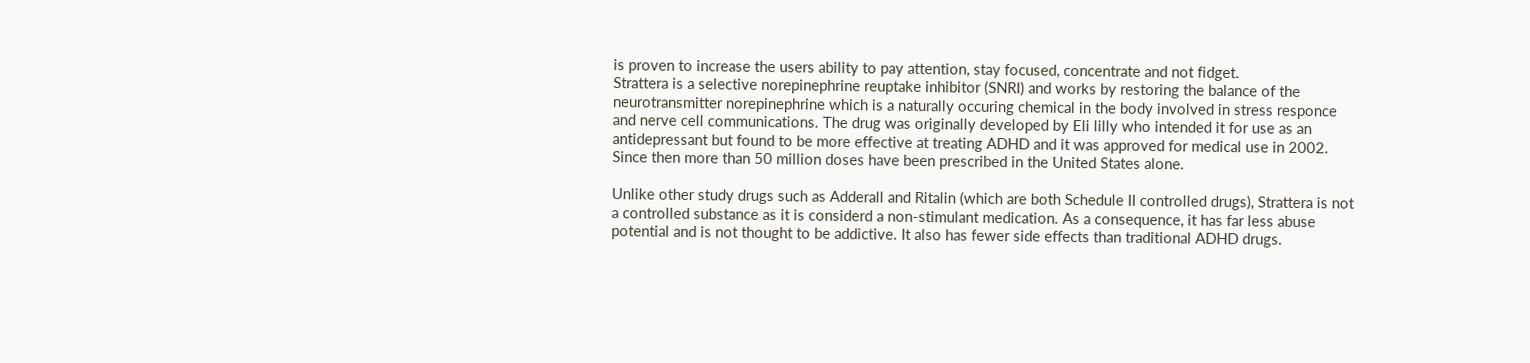is proven to increase the users ability to pay attention, stay focused, concentrate and not fidget.
Strattera is a selective norepinephrine reuptake inhibitor (SNRI) and works by restoring the balance of the neurotransmitter norepinephrine which is a naturally occuring chemical in the body involved in stress responce and nerve cell communications. The drug was originally developed by Eli lilly who intended it for use as an antidepressant but found to be more effective at treating ADHD and it was approved for medical use in 2002. Since then more than 50 million doses have been prescribed in the United States alone.

Unlike other study drugs such as Adderall and Ritalin (which are both Schedule II controlled drugs), Strattera is not a controlled substance as it is considerd a non-stimulant medication. As a consequence, it has far less abuse potential and is not thought to be addictive. It also has fewer side effects than traditional ADHD drugs.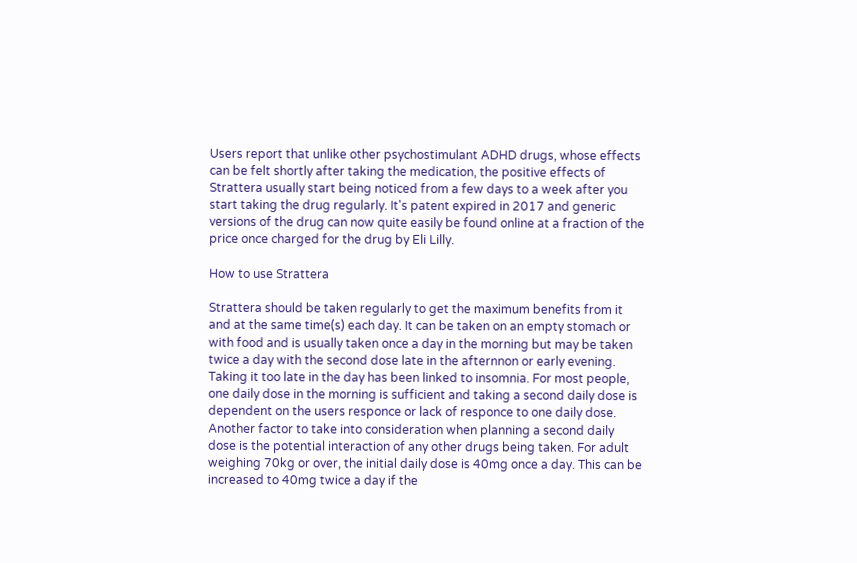Users report that unlike other psychostimulant ADHD drugs, whose effects can be felt shortly after taking the medication, the positive effects of Strattera usually start being noticed from a few days to a week after you start taking the drug regularly. It's patent expired in 2017 and generic versions of the drug can now quite easily be found online at a fraction of the price once charged for the drug by Eli Lilly.

How to use Strattera

Strattera should be taken regularly to get the maximum benefits from it and at the same time(s) each day. It can be taken on an empty stomach or with food and is usually taken once a day in the morning but may be taken twice a day with the second dose late in the afternnon or early evening. Taking it too late in the day has been linked to insomnia. For most people, one daily dose in the morning is sufficient and taking a second daily dose is dependent on the users responce or lack of responce to one daily dose. Another factor to take into consideration when planning a second daily dose is the potential interaction of any other drugs being taken. For adult weighing 70kg or over, the initial daily dose is 40mg once a day. This can be increased to 40mg twice a day if the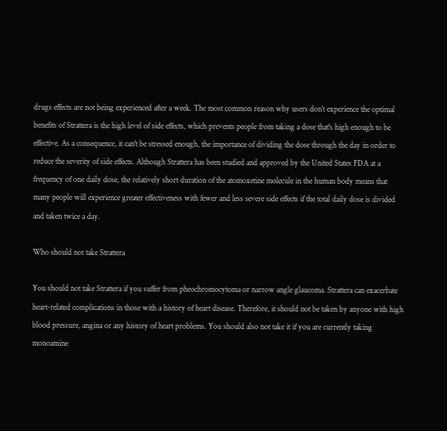drugs effects are not being experienced after a week. The most common reason why users don’t experience the optimal benefits of Strattera is the high level of side effects, which prevents people from taking a dose that's high enough to be effective. As a consequence, it can't be stressed enough, the importance of dividing the dose through the day in order to reduce the severity of side effects. Although Strattera has been studied and approved by the United States FDA at a frequency of one daily dose, the relatively short duration of the atomoxetine molecule in the human body means that many people will experience greater effectiveness with fewer and less severe side effects if the total daily dose is divided and taken twice a day.

Who should not take Strattera

You should not take Strattera if you suffer from pheochromocytoma or narrow angle glaucoma. Strattera can exacerbate heart-related complications in those with a history of heart disease. Therefore, it should not be taken by anyone with high blood pressure, angina or any history of heart problems. You should also not take it if you are currently taking monoamine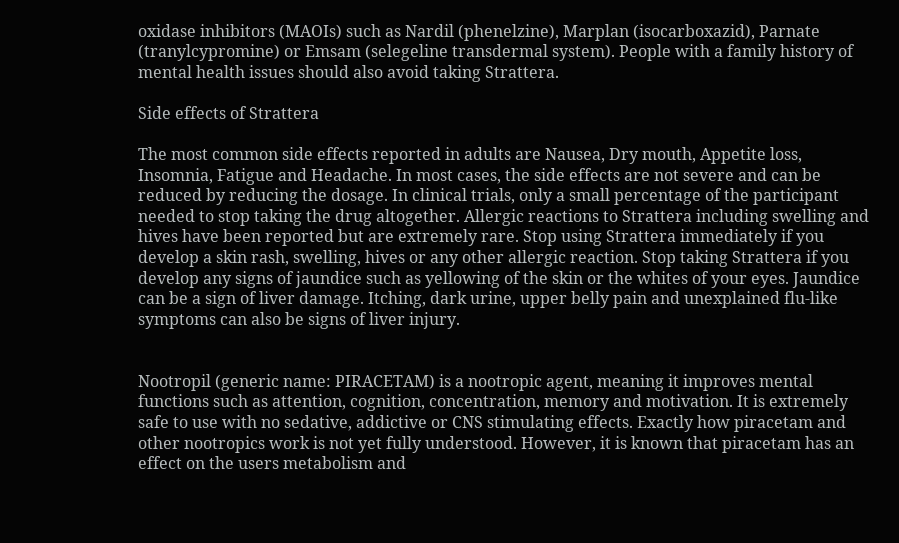oxidase inhibitors (MAOIs) such as Nardil (phenelzine), Marplan (isocarboxazid), Parnate (tranylcypromine) or Emsam (selegeline transdermal system). People with a family history of mental health issues should also avoid taking Strattera.

Side effects of Strattera

The most common side effects reported in adults are Nausea, Dry mouth, Appetite loss, Insomnia, Fatigue and Headache. In most cases, the side effects are not severe and can be reduced by reducing the dosage. In clinical trials, only a small percentage of the participant needed to stop taking the drug altogether. Allergic reactions to Strattera including swelling and hives have been reported but are extremely rare. Stop using Strattera immediately if you develop a skin rash, swelling, hives or any other allergic reaction. Stop taking Strattera if you develop any signs of jaundice such as yellowing of the skin or the whites of your eyes. Jaundice can be a sign of liver damage. Itching, dark urine, upper belly pain and unexplained flu-like symptoms can also be signs of liver injury.


Nootropil (generic name: PIRACETAM) is a nootropic agent, meaning it improves mental functions such as attention, cognition, concentration, memory and motivation. It is extremely safe to use with no sedative, addictive or CNS stimulating effects. Exactly how piracetam and other nootropics work is not yet fully understood. However, it is known that piracetam has an effect on the users metabolism and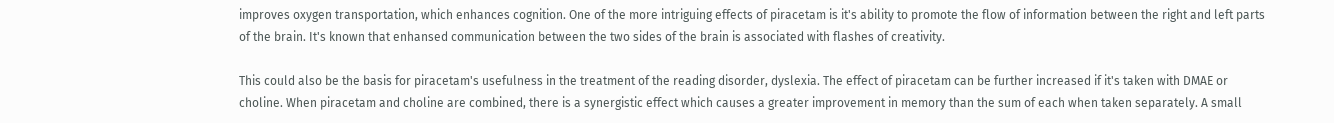improves oxygen transportation, which enhances cognition. One of the more intriguing effects of piracetam is it's ability to promote the flow of information between the right and left parts of the brain. It's known that enhansed communication between the two sides of the brain is associated with flashes of creativity.

This could also be the basis for piracetam's usefulness in the treatment of the reading disorder, dyslexia. The effect of piracetam can be further increased if it's taken with DMAE or choline. When piracetam and choline are combined, there is a synergistic effect which causes a greater improvement in memory than the sum of each when taken separately. A small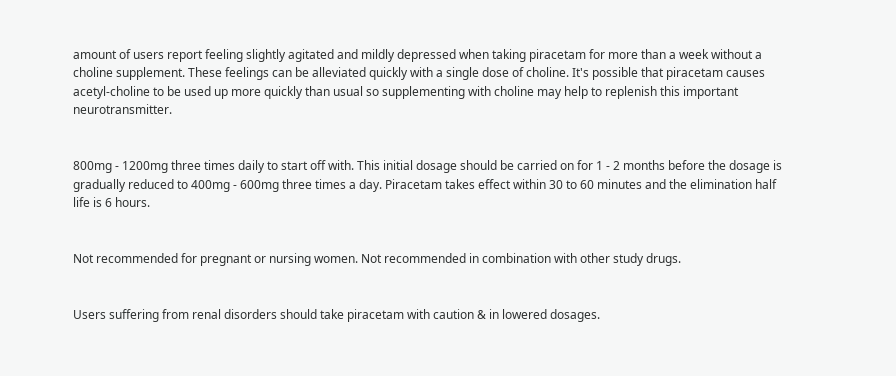amount of users report feeling slightly agitated and mildly depressed when taking piracetam for more than a week without a choline supplement. These feelings can be alleviated quickly with a single dose of choline. It's possible that piracetam causes acetyl-choline to be used up more quickly than usual so supplementing with choline may help to replenish this important neurotransmitter.


800mg - 1200mg three times daily to start off with. This initial dosage should be carried on for 1 - 2 months before the dosage is gradually reduced to 400mg - 600mg three times a day. Piracetam takes effect within 30 to 60 minutes and the elimination half life is 6 hours.


Not recommended for pregnant or nursing women. Not recommended in combination with other study drugs.


Users suffering from renal disorders should take piracetam with caution & in lowered dosages.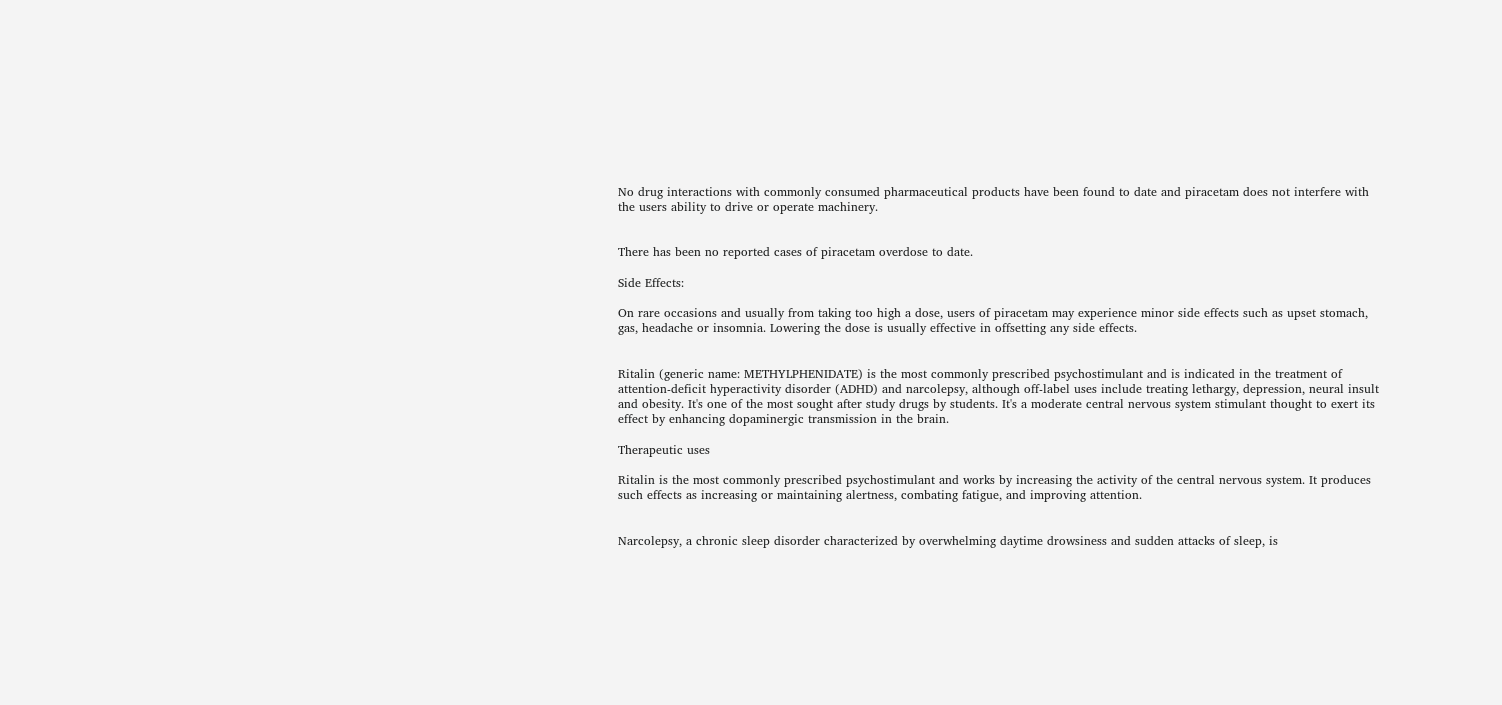No drug interactions with commonly consumed pharmaceutical products have been found to date and piracetam does not interfere with the users ability to drive or operate machinery.


There has been no reported cases of piracetam overdose to date.

Side Effects:

On rare occasions and usually from taking too high a dose, users of piracetam may experience minor side effects such as upset stomach, gas, headache or insomnia. Lowering the dose is usually effective in offsetting any side effects.


Ritalin (generic name: METHYLPHENIDATE) is the most commonly prescribed psychostimulant and is indicated in the treatment of attention-deficit hyperactivity disorder (ADHD) and narcolepsy, although off-label uses include treating lethargy, depression, neural insult and obesity. It's one of the most sought after study drugs by students. It's a moderate central nervous system stimulant thought to exert its effect by enhancing dopaminergic transmission in the brain.

Therapeutic uses

Ritalin is the most commonly prescribed psychostimulant and works by increasing the activity of the central nervous system. It produces such effects as increasing or maintaining alertness, combating fatigue, and improving attention.


Narcolepsy, a chronic sleep disorder characterized by overwhelming daytime drowsiness and sudden attacks of sleep, is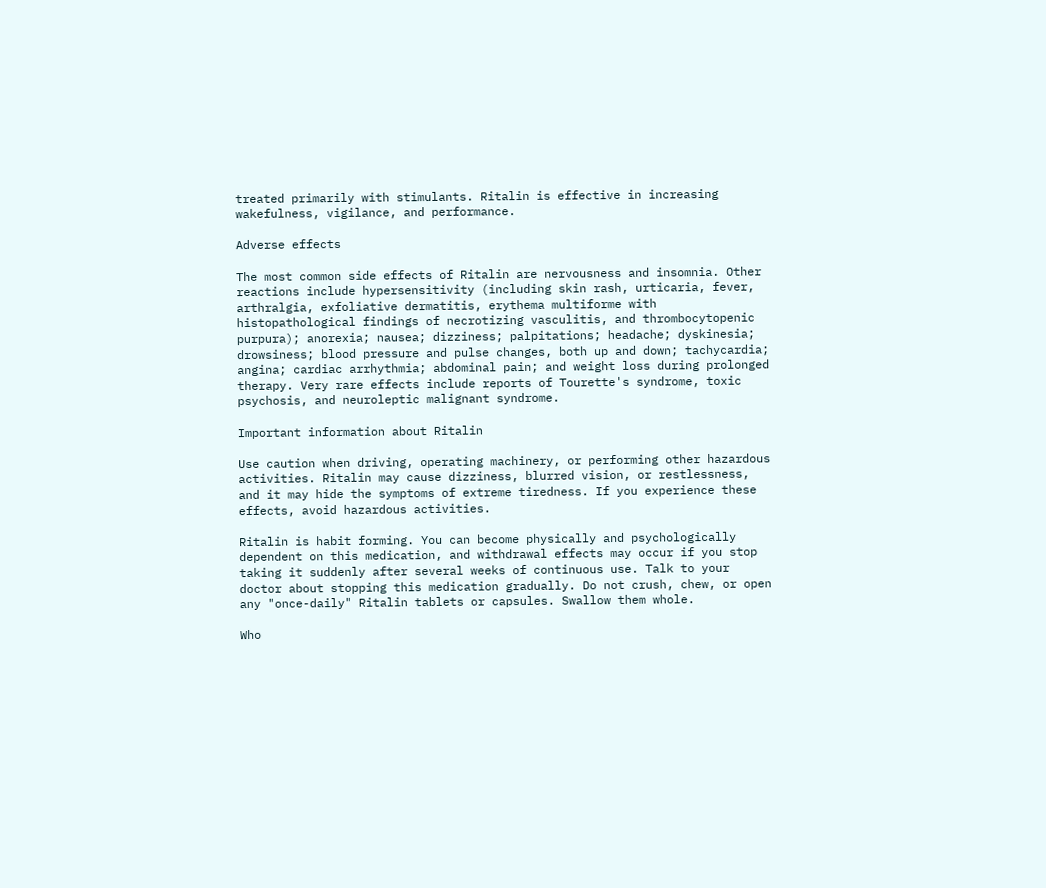treated primarily with stimulants. Ritalin is effective in increasing wakefulness, vigilance, and performance.

Adverse effects

The most common side effects of Ritalin are nervousness and insomnia. Other reactions include hypersensitivity (including skin rash, urticaria, fever, arthralgia, exfoliative dermatitis, erythema multiforme with histopathological findings of necrotizing vasculitis, and thrombocytopenic purpura); anorexia; nausea; dizziness; palpitations; headache; dyskinesia; drowsiness; blood pressure and pulse changes, both up and down; tachycardia; angina; cardiac arrhythmia; abdominal pain; and weight loss during prolonged therapy. Very rare effects include reports of Tourette's syndrome, toxic psychosis, and neuroleptic malignant syndrome.

Important information about Ritalin

Use caution when driving, operating machinery, or performing other hazardous activities. Ritalin may cause dizziness, blurred vision, or restlessness, and it may hide the symptoms of extreme tiredness. If you experience these effects, avoid hazardous activities.

Ritalin is habit forming. You can become physically and psychologically dependent on this medication, and withdrawal effects may occur if you stop taking it suddenly after several weeks of continuous use. Talk to your doctor about stopping this medication gradually. Do not crush, chew, or open any "once-daily" Ritalin tablets or capsules. Swallow them whole.

Who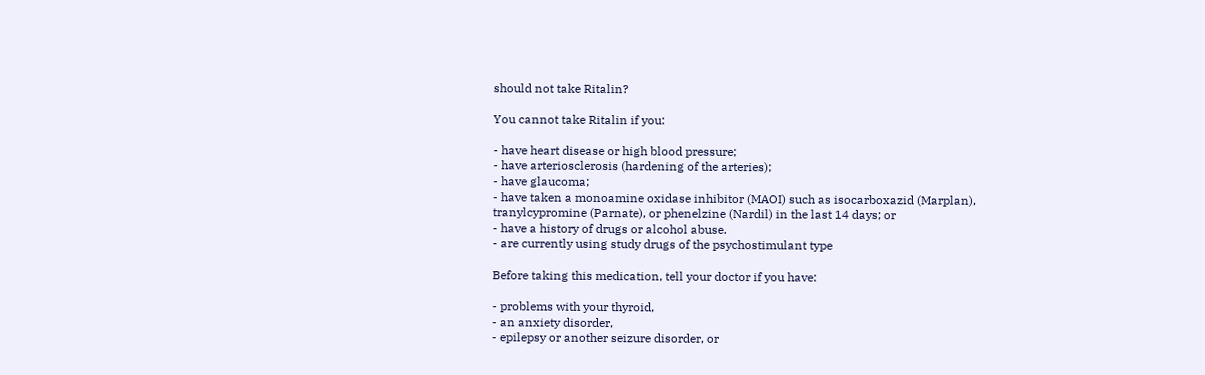should not take Ritalin?

You cannot take Ritalin if you:

- have heart disease or high blood pressure;
- have arteriosclerosis (hardening of the arteries);
- have glaucoma;
- have taken a monoamine oxidase inhibitor (MAOI) such as isocarboxazid (Marplan), tranylcypromine (Parnate), or phenelzine (Nardil) in the last 14 days; or
- have a history of drugs or alcohol abuse.
- are currently using study drugs of the psychostimulant type

Before taking this medication, tell your doctor if you have:

- problems with your thyroid,
- an anxiety disorder,
- epilepsy or another seizure disorder, or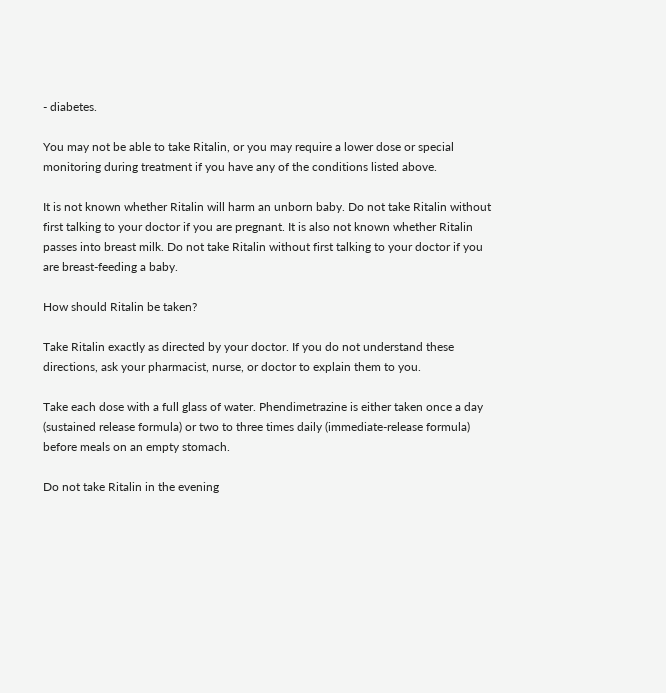- diabetes.

You may not be able to take Ritalin, or you may require a lower dose or special monitoring during treatment if you have any of the conditions listed above.

It is not known whether Ritalin will harm an unborn baby. Do not take Ritalin without first talking to your doctor if you are pregnant. It is also not known whether Ritalin passes into breast milk. Do not take Ritalin without first talking to your doctor if you are breast-feeding a baby.

How should Ritalin be taken?

Take Ritalin exactly as directed by your doctor. If you do not understand these directions, ask your pharmacist, nurse, or doctor to explain them to you.

Take each dose with a full glass of water. Phendimetrazine is either taken once a day (sustained release formula) or two to three times daily (immediate-release formula) before meals on an empty stomach.

Do not take Ritalin in the evening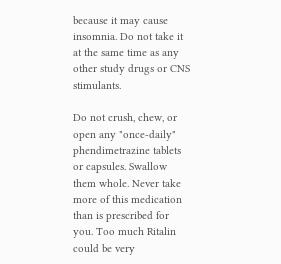because it may cause insomnia. Do not take it at the same time as any other study drugs or CNS stimulants.

Do not crush, chew, or open any "once-daily" phendimetrazine tablets or capsules. Swallow them whole. Never take more of this medication than is prescribed for you. Too much Ritalin could be very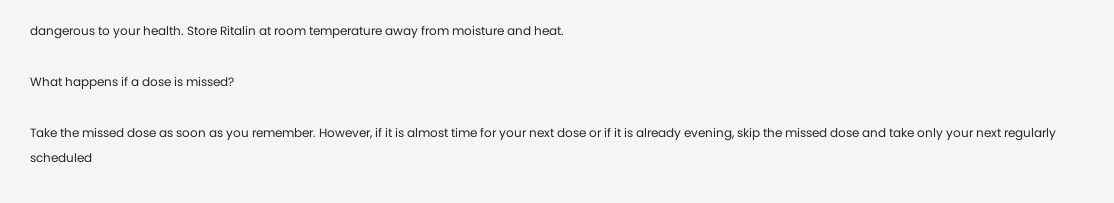dangerous to your health. Store Ritalin at room temperature away from moisture and heat.

What happens if a dose is missed?

Take the missed dose as soon as you remember. However, if it is almost time for your next dose or if it is already evening, skip the missed dose and take only your next regularly scheduled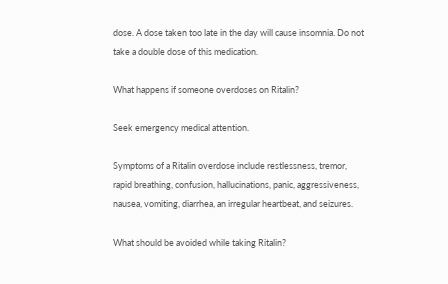dose. A dose taken too late in the day will cause insomnia. Do not take a double dose of this medication.

What happens if someone overdoses on Ritalin?

Seek emergency medical attention.

Symptoms of a Ritalin overdose include restlessness, tremor, rapid breathing, confusion, hallucinations, panic, aggressiveness, nausea, vomiting, diarrhea, an irregular heartbeat, and seizures.

What should be avoided while taking Ritalin?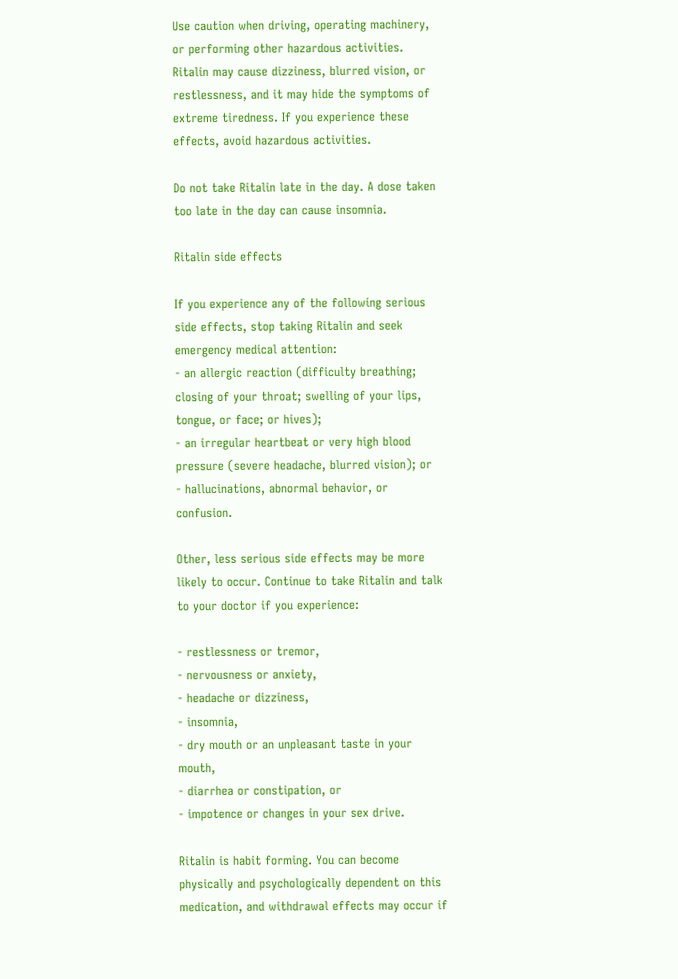Use caution when driving, operating machinery, or performing other hazardous activities. Ritalin may cause dizziness, blurred vision, or restlessness, and it may hide the symptoms of extreme tiredness. If you experience these effects, avoid hazardous activities.

Do not take Ritalin late in the day. A dose taken too late in the day can cause insomnia.

Ritalin side effects

If you experience any of the following serious side effects, stop taking Ritalin and seek emergency medical attention:
- an allergic reaction (difficulty breathing; closing of your throat; swelling of your lips, tongue, or face; or hives);
- an irregular heartbeat or very high blood pressure (severe headache, blurred vision); or
- hallucinations, abnormal behavior, or confusion.

Other, less serious side effects may be more likely to occur. Continue to take Ritalin and talk to your doctor if you experience:

- restlessness or tremor,
- nervousness or anxiety,
- headache or dizziness,
- insomnia,
- dry mouth or an unpleasant taste in your mouth,
- diarrhea or constipation, or
- impotence or changes in your sex drive.

Ritalin is habit forming. You can become physically and psychologically dependent on this medication, and withdrawal effects may occur if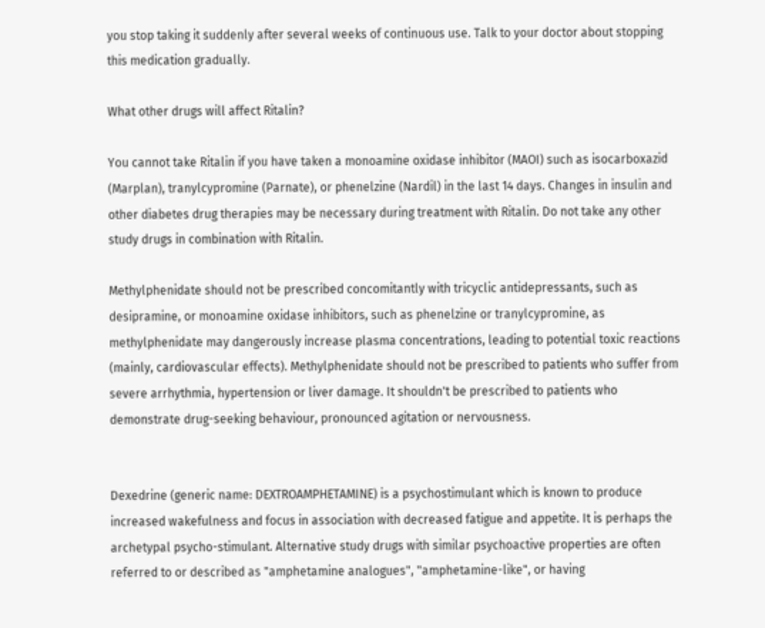you stop taking it suddenly after several weeks of continuous use. Talk to your doctor about stopping this medication gradually.

What other drugs will affect Ritalin?

You cannot take Ritalin if you have taken a monoamine oxidase inhibitor (MAOI) such as isocarboxazid (Marplan), tranylcypromine (Parnate), or phenelzine (Nardil) in the last 14 days. Changes in insulin and other diabetes drug therapies may be necessary during treatment with Ritalin. Do not take any other study drugs in combination with Ritalin.

Methylphenidate should not be prescribed concomitantly with tricyclic antidepressants, such as desipramine, or monoamine oxidase inhibitors, such as phenelzine or tranylcypromine, as methylphenidate may dangerously increase plasma concentrations, leading to potential toxic reactions (mainly, cardiovascular effects). Methylphenidate should not be prescribed to patients who suffer from severe arrhythmia, hypertension or liver damage. It shouldn't be prescribed to patients who demonstrate drug-seeking behaviour, pronounced agitation or nervousness.


Dexedrine (generic name: DEXTROAMPHETAMINE) is a psychostimulant which is known to produce increased wakefulness and focus in association with decreased fatigue and appetite. It is perhaps the archetypal psycho-stimulant. Alternative study drugs with similar psychoactive properties are often referred to or described as "amphetamine analogues", "amphetamine-like", or having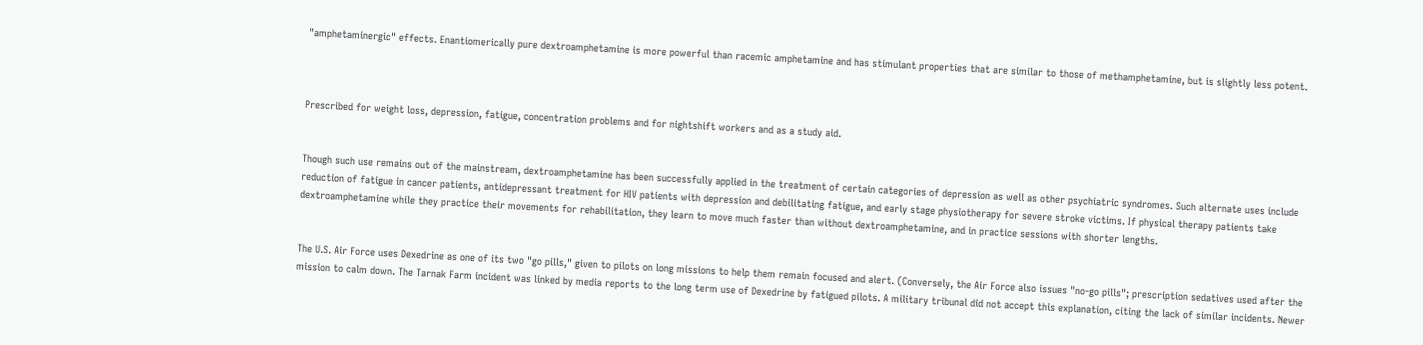"amphetaminergic" effects. Enantiomerically pure dextroamphetamine is more powerful than racemic amphetamine and has stimulant properties that are similar to those of methamphetamine, but is slightly less potent.



Prescribed for weight loss, depression, fatigue, concentration problems and for nightshift workers and as a study aid.


Though such use remains out of the mainstream, dextroamphetamine has been successfully applied in the treatment of certain categories of depression as well as other psychiatric syndromes. Such alternate uses include reduction of fatigue in cancer patients, antidepressant treatment for HIV patients with depression and debilitating fatigue, and early stage physiotherapy for severe stroke victims. If physical therapy patients take dextroamphetamine while they practice their movements for rehabilitation, they learn to move much faster than without dextroamphetamine, and in practice sessions with shorter lengths.


The U.S. Air Force uses Dexedrine as one of its two "go pills," given to pilots on long missions to help them remain focused and alert. (Conversely, the Air Force also issues "no-go pills"; prescription sedatives used after the mission to calm down. The Tarnak Farm incident was linked by media reports to the long term use of Dexedrine by fatigued pilots. A military tribunal did not accept this explanation, citing the lack of similar incidents. Newer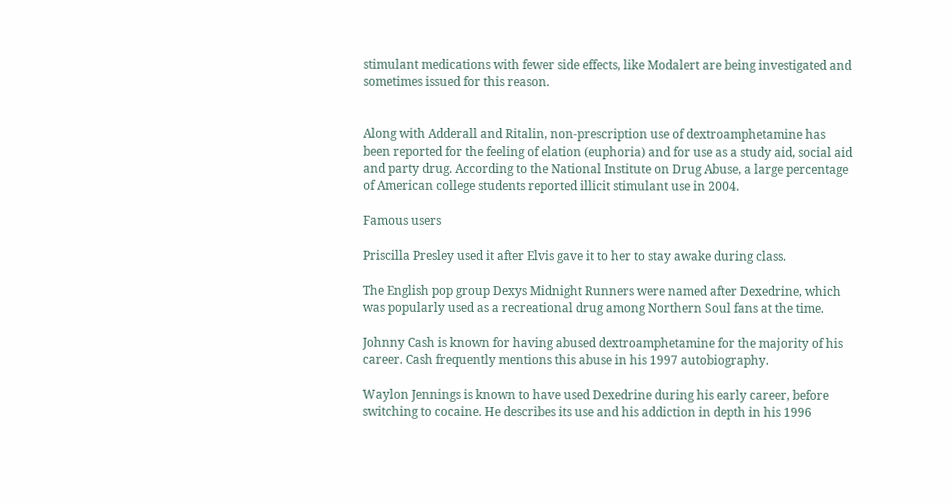stimulant medications with fewer side effects, like Modalert are being investigated and sometimes issued for this reason.


Along with Adderall and Ritalin, non-prescription use of dextroamphetamine has been reported for the feeling of elation (euphoria) and for use as a study aid, social aid and party drug. According to the National Institute on Drug Abuse, a large percentage of American college students reported illicit stimulant use in 2004.

Famous users

Priscilla Presley used it after Elvis gave it to her to stay awake during class.

The English pop group Dexys Midnight Runners were named after Dexedrine, which was popularly used as a recreational drug among Northern Soul fans at the time.

Johnny Cash is known for having abused dextroamphetamine for the majority of his career. Cash frequently mentions this abuse in his 1997 autobiography.

Waylon Jennings is known to have used Dexedrine during his early career, before switching to cocaine. He describes its use and his addiction in depth in his 1996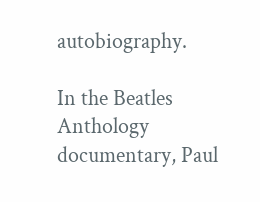autobiography.

In the Beatles Anthology documentary, Paul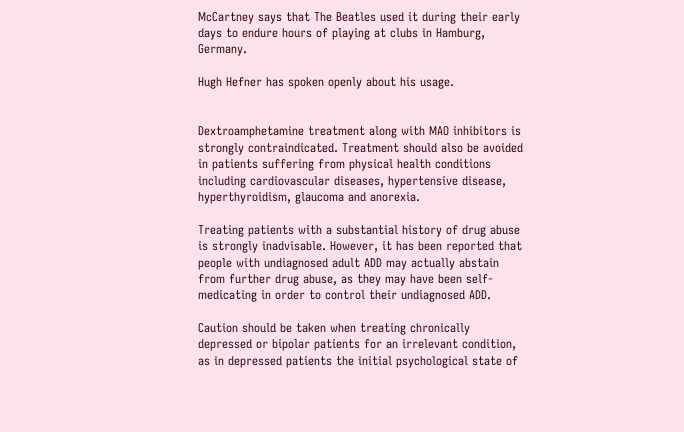McCartney says that The Beatles used it during their early days to endure hours of playing at clubs in Hamburg, Germany.

Hugh Hefner has spoken openly about his usage.


Dextroamphetamine treatment along with MAO inhibitors is strongly contraindicated. Treatment should also be avoided in patients suffering from physical health conditions including cardiovascular diseases, hypertensive disease, hyperthyroidism, glaucoma and anorexia.

Treating patients with a substantial history of drug abuse is strongly inadvisable. However, it has been reported that people with undiagnosed adult ADD may actually abstain from further drug abuse, as they may have been self-medicating in order to control their undiagnosed ADD.

Caution should be taken when treating chronically depressed or bipolar patients for an irrelevant condition, as in depressed patients the initial psychological state of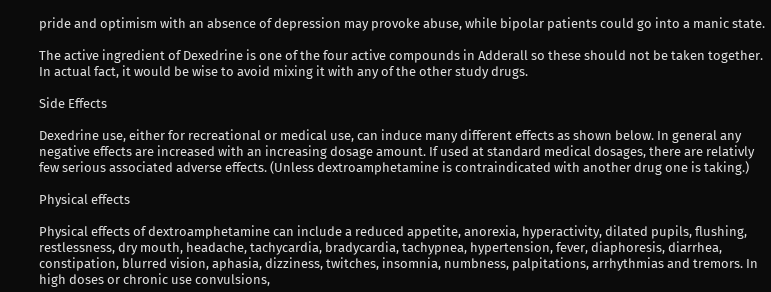pride and optimism with an absence of depression may provoke abuse, while bipolar patients could go into a manic state.

The active ingredient of Dexedrine is one of the four active compounds in Adderall so these should not be taken together. In actual fact, it would be wise to avoid mixing it with any of the other study drugs.

Side Effects

Dexedrine use, either for recreational or medical use, can induce many different effects as shown below. In general any negative effects are increased with an increasing dosage amount. If used at standard medical dosages, there are relativly few serious associated adverse effects. (Unless dextroamphetamine is contraindicated with another drug one is taking.)

Physical effects

Physical effects of dextroamphetamine can include a reduced appetite, anorexia, hyperactivity, dilated pupils, flushing, restlessness, dry mouth, headache, tachycardia, bradycardia, tachypnea, hypertension, fever, diaphoresis, diarrhea, constipation, blurred vision, aphasia, dizziness, twitches, insomnia, numbness, palpitations, arrhythmias and tremors. In high doses or chronic use convulsions,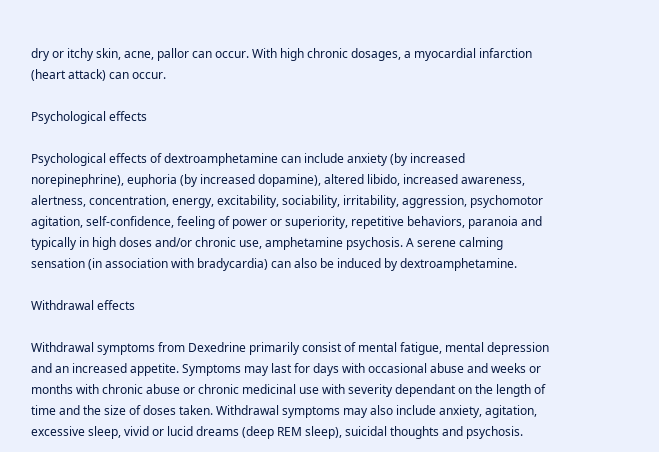dry or itchy skin, acne, pallor can occur. With high chronic dosages, a myocardial infarction (heart attack) can occur.

Psychological effects

Psychological effects of dextroamphetamine can include anxiety (by increased norepinephrine), euphoria (by increased dopamine), altered libido, increased awareness, alertness, concentration, energy, excitability, sociability, irritability, aggression, psychomotor agitation, self-confidence, feeling of power or superiority, repetitive behaviors, paranoia and typically in high doses and/or chronic use, amphetamine psychosis. A serene calming sensation (in association with bradycardia) can also be induced by dextroamphetamine.

Withdrawal effects

Withdrawal symptoms from Dexedrine primarily consist of mental fatigue, mental depression and an increased appetite. Symptoms may last for days with occasional abuse and weeks or months with chronic abuse or chronic medicinal use with severity dependant on the length of time and the size of doses taken. Withdrawal symptoms may also include anxiety, agitation, excessive sleep, vivid or lucid dreams (deep REM sleep), suicidal thoughts and psychosis.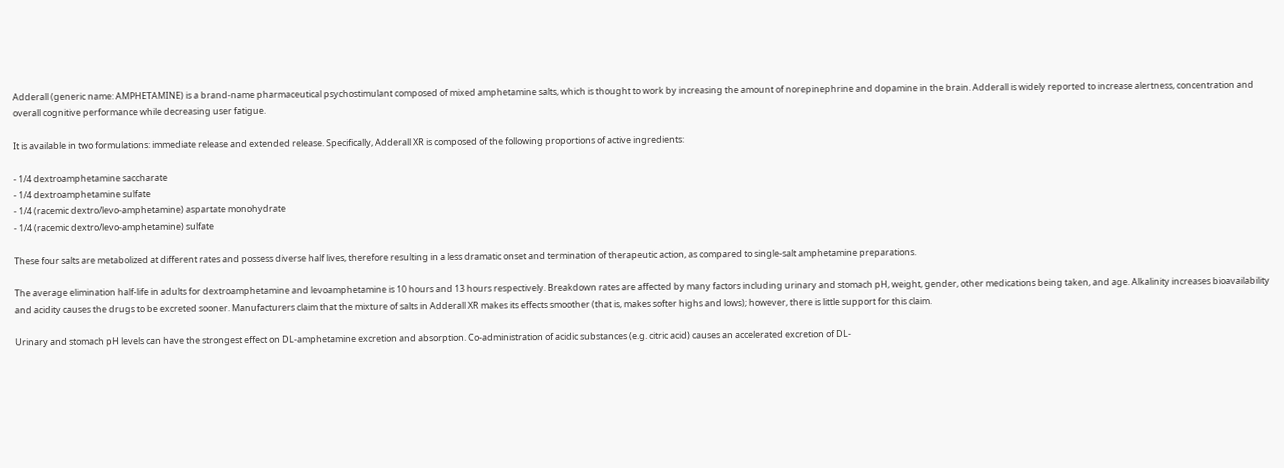Adderall (generic name: AMPHETAMINE) is a brand-name pharmaceutical psychostimulant composed of mixed amphetamine salts, which is thought to work by increasing the amount of norepinephrine and dopamine in the brain. Adderall is widely reported to increase alertness, concentration and overall cognitive performance while decreasing user fatigue.

It is available in two formulations: immediate release and extended release. Specifically, Adderall XR is composed of the following proportions of active ingredients:

- 1/4 dextroamphetamine saccharate
- 1/4 dextroamphetamine sulfate
- 1/4 (racemic dextro/levo-amphetamine) aspartate monohydrate
- 1/4 (racemic dextro/levo-amphetamine) sulfate

These four salts are metabolized at different rates and possess diverse half lives, therefore resulting in a less dramatic onset and termination of therapeutic action, as compared to single-salt amphetamine preparations.

The average elimination half-life in adults for dextroamphetamine and levoamphetamine is 10 hours and 13 hours respectively. Breakdown rates are affected by many factors including urinary and stomach pH, weight, gender, other medications being taken, and age. Alkalinity increases bioavailability and acidity causes the drugs to be excreted sooner. Manufacturers claim that the mixture of salts in Adderall XR makes its effects smoother (that is, makes softer highs and lows); however, there is little support for this claim.

Urinary and stomach pH levels can have the strongest effect on DL-amphetamine excretion and absorption. Co-administration of acidic substances (e.g. citric acid) causes an accelerated excretion of DL-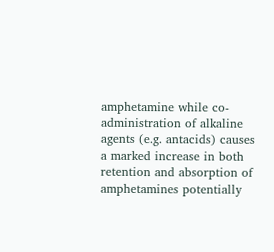amphetamine while co-administration of alkaline agents (e.g. antacids) causes a marked increase in both retention and absorption of amphetamines potentially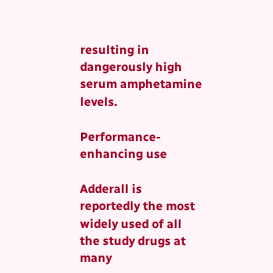resulting in dangerously high serum amphetamine levels.

Performance-enhancing use

Adderall is reportedly the most widely used of all the study drugs at many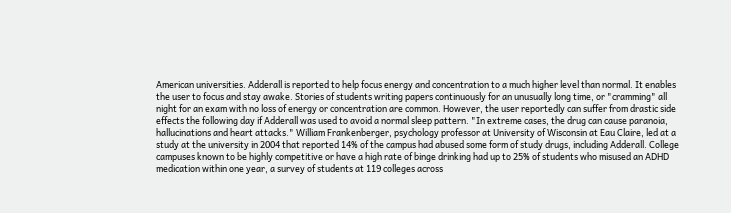American universities. Adderall is reported to help focus energy and concentration to a much higher level than normal. It enables the user to focus and stay awake. Stories of students writing papers continuously for an unusually long time, or "cramming" all night for an exam with no loss of energy or concentration are common. However, the user reportedly can suffer from drastic side effects the following day if Adderall was used to avoid a normal sleep pattern. "In extreme cases, the drug can cause paranoia, hallucinations and heart attacks." William Frankenberger, psychology professor at University of Wisconsin at Eau Claire, led at a study at the university in 2004 that reported 14% of the campus had abused some form of study drugs, including Adderall. College campuses known to be highly competitive or have a high rate of binge drinking had up to 25% of students who misused an ADHD medication within one year, a survey of students at 119 colleges across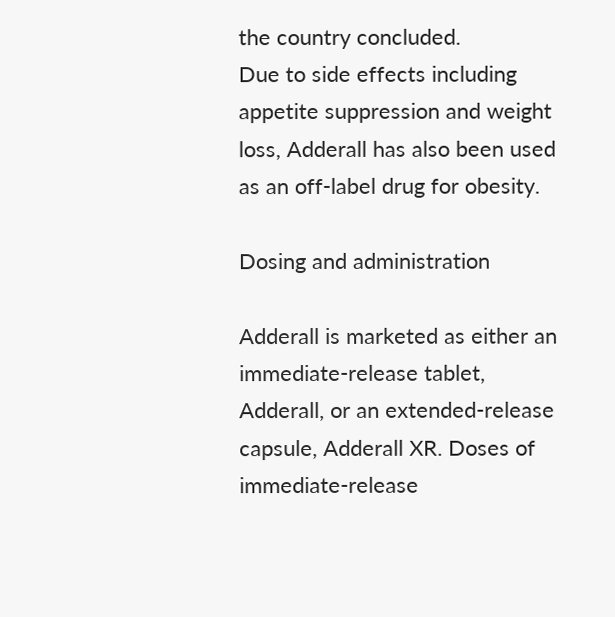the country concluded.
Due to side effects including appetite suppression and weight loss, Adderall has also been used as an off-label drug for obesity.

Dosing and administration

Adderall is marketed as either an immediate-release tablet, Adderall, or an extended-release capsule, Adderall XR. Doses of immediate-release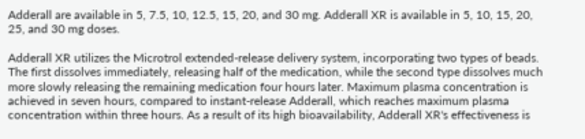Adderall are available in 5, 7.5, 10, 12.5, 15, 20, and 30 mg. Adderall XR is available in 5, 10, 15, 20, 25, and 30 mg doses.

Adderall XR utilizes the Microtrol extended-release delivery system, incorporating two types of beads. The first dissolves immediately, releasing half of the medication, while the second type dissolves much more slowly releasing the remaining medication four hours later. Maximum plasma concentration is achieved in seven hours, compared to instant-release Adderall, which reaches maximum plasma concentration within three hours. As a result of its high bioavailability, Adderall XR's effectiveness is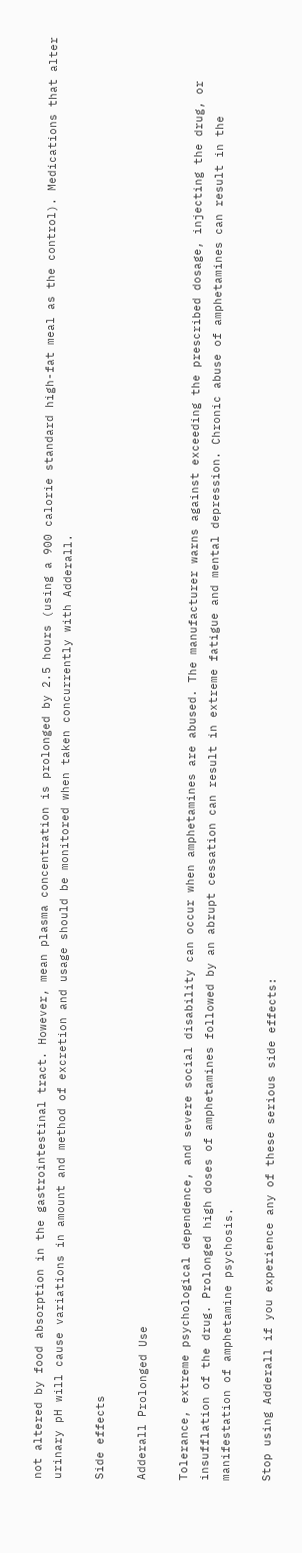not altered by food absorption in the gastrointestinal tract. However, mean plasma concentration is prolonged by 2.5 hours (using a 900 calorie standard high-fat meal as the control). Medications that alter urinary pH will cause variations in amount and method of excretion and usage should be monitored when taken concurrently with Adderall.

Side effects

Adderall Prolonged Use

Tolerance, extreme psychological dependence, and severe social disability can occur when amphetamines are abused. The manufacturer warns against exceeding the prescribed dosage, injecting the drug, or insufflation of the drug. Prolonged high doses of amphetamines followed by an abrupt cessation can result in extreme fatigue and mental depression. Chronic abuse of amphetamines can result in the manifestation of amphetamine psychosis.

Stop using Adderall if you experience any of these serious side effects: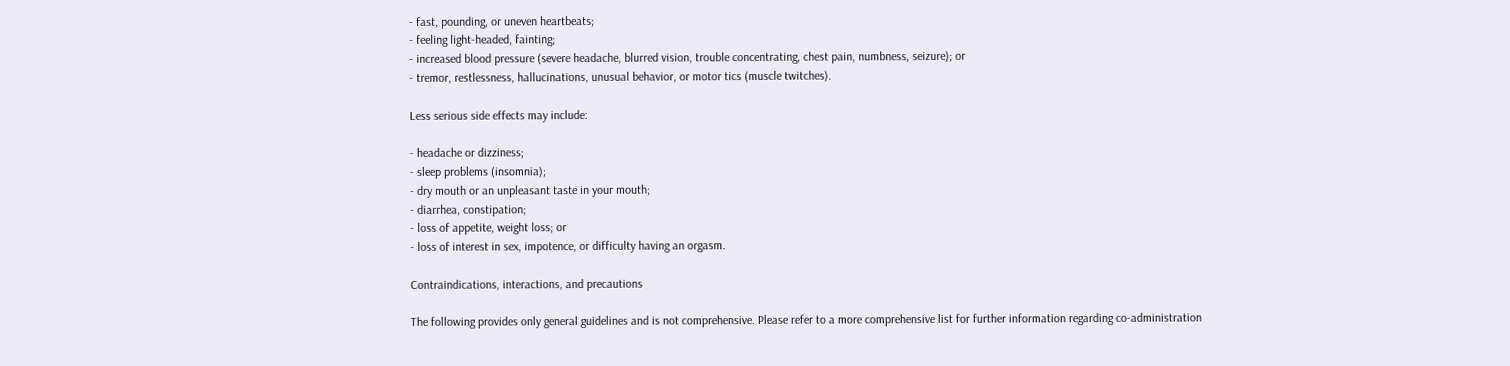- fast, pounding, or uneven heartbeats;
- feeling light-headed, fainting;
- increased blood pressure (severe headache, blurred vision, trouble concentrating, chest pain, numbness, seizure); or
- tremor, restlessness, hallucinations, unusual behavior, or motor tics (muscle twitches).

Less serious side effects may include:

- headache or dizziness;
- sleep problems (insomnia);
- dry mouth or an unpleasant taste in your mouth;
- diarrhea, constipation;
- loss of appetite, weight loss; or
- loss of interest in sex, impotence, or difficulty having an orgasm.

Contraindications, interactions, and precautions

The following provides only general guidelines and is not comprehensive. Please refer to a more comprehensive list for further information regarding co-administration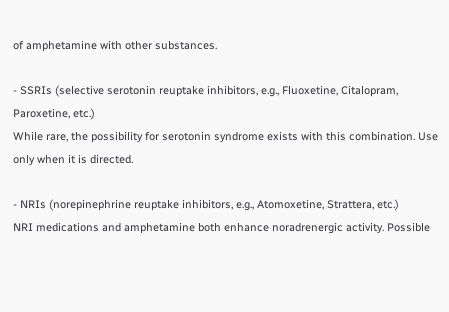of amphetamine with other substances.

- SSRIs (selective serotonin reuptake inhibitors, e.g., Fluoxetine, Citalopram, Paroxetine, etc.)
While rare, the possibility for serotonin syndrome exists with this combination. Use only when it is directed.

- NRIs (norepinephrine reuptake inhibitors, e.g., Atomoxetine, Strattera, etc.)
NRI medications and amphetamine both enhance noradrenergic activity. Possible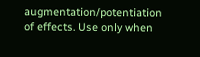augmentation/potentiation of effects. Use only when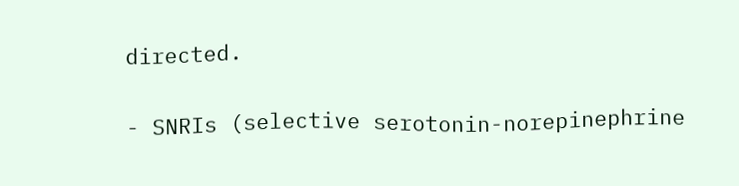directed.

- SNRIs (selective serotonin-norepinephrine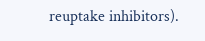reuptake inhibitors).